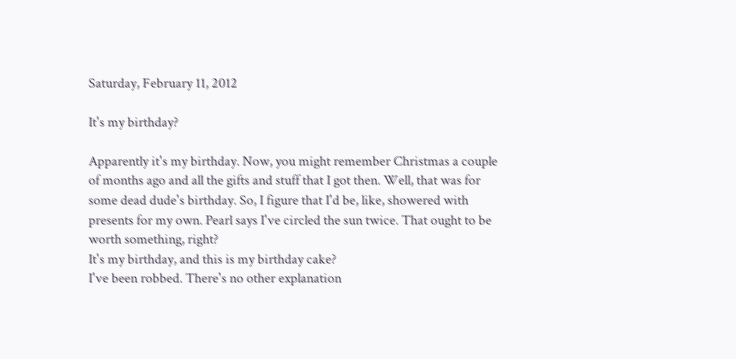Saturday, February 11, 2012

It's my birthday?

Apparently it's my birthday. Now, you might remember Christmas a couple of months ago and all the gifts and stuff that I got then. Well, that was for some dead dude's birthday. So, I figure that I'd be, like, showered with presents for my own. Pearl says I've circled the sun twice. That ought to be worth something, right?
It's my birthday, and this is my birthday cake?
I've been robbed. There's no other explanation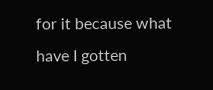for it because what have I gotten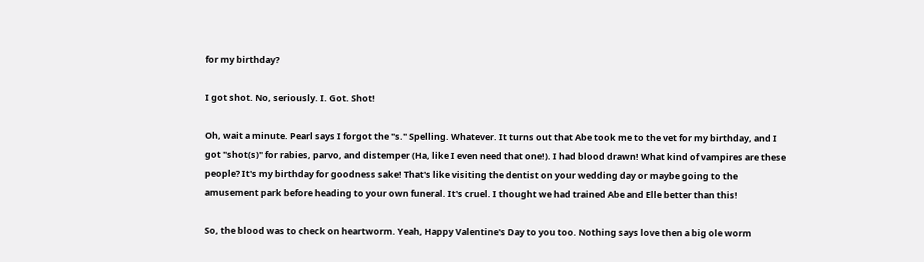for my birthday?

I got shot. No, seriously. I. Got. Shot!

Oh, wait a minute. Pearl says I forgot the "s." Spelling. Whatever. It turns out that Abe took me to the vet for my birthday, and I got "shot(s)" for rabies, parvo, and distemper (Ha, like I even need that one!). I had blood drawn! What kind of vampires are these people? It's my birthday for goodness sake! That's like visiting the dentist on your wedding day or maybe going to the amusement park before heading to your own funeral. It's cruel. I thought we had trained Abe and Elle better than this!

So, the blood was to check on heartworm. Yeah, Happy Valentine's Day to you too. Nothing says love then a big ole worm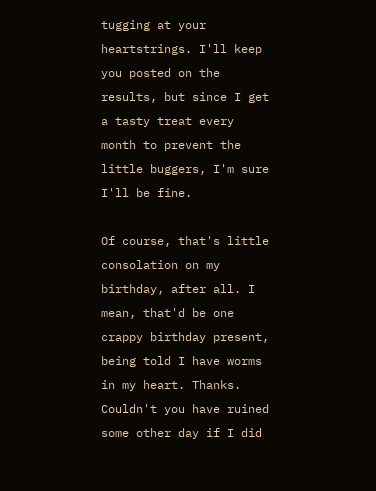tugging at your heartstrings. I'll keep you posted on the results, but since I get a tasty treat every month to prevent the little buggers, I'm sure I'll be fine.

Of course, that's little consolation on my birthday, after all. I mean, that'd be one crappy birthday present, being told I have worms in my heart. Thanks. Couldn't you have ruined some other day if I did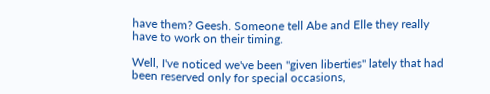have them? Geesh. Someone tell Abe and Elle they really have to work on their timing.

Well, I've noticed we've been "given liberties" lately that had been reserved only for special occasions,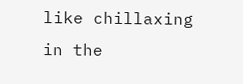like chillaxing in the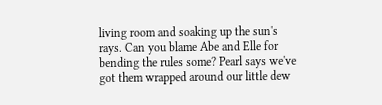living room and soaking up the sun's rays. Can you blame Abe and Elle for bending the rules some? Pearl says we've got them wrapped around our little dew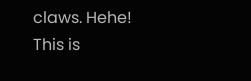claws. Hehe!
This is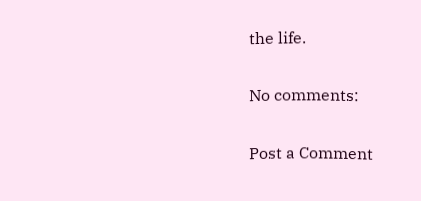the life.

No comments:

Post a Comment